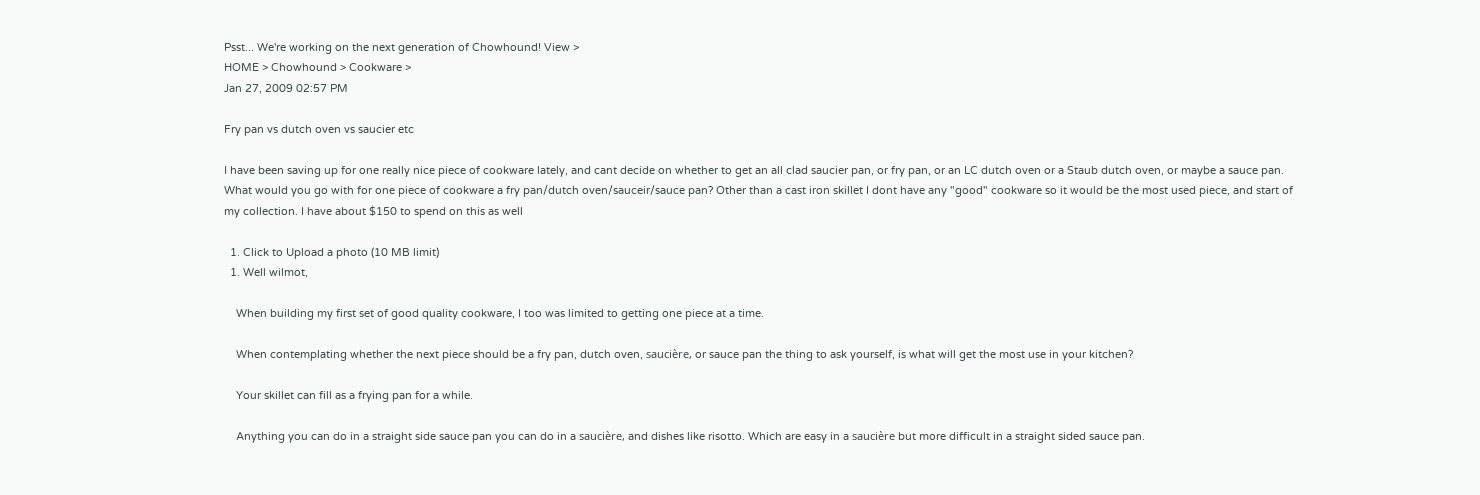Psst... We're working on the next generation of Chowhound! View >
HOME > Chowhound > Cookware >
Jan 27, 2009 02:57 PM

Fry pan vs dutch oven vs saucier etc

I have been saving up for one really nice piece of cookware lately, and cant decide on whether to get an all clad saucier pan, or fry pan, or an LC dutch oven or a Staub dutch oven, or maybe a sauce pan. What would you go with for one piece of cookware a fry pan/dutch oven/sauceir/sauce pan? Other than a cast iron skillet I dont have any "good" cookware so it would be the most used piece, and start of my collection. I have about $150 to spend on this as well

  1. Click to Upload a photo (10 MB limit)
  1. Well wilmot,

    When building my first set of good quality cookware, I too was limited to getting one piece at a time.

    When contemplating whether the next piece should be a fry pan, dutch oven, saucière, or sauce pan the thing to ask yourself, is what will get the most use in your kitchen?

    Your skillet can fill as a frying pan for a while.

    Anything you can do in a straight side sauce pan you can do in a saucière, and dishes like risotto. Which are easy in a saucière but more difficult in a straight sided sauce pan.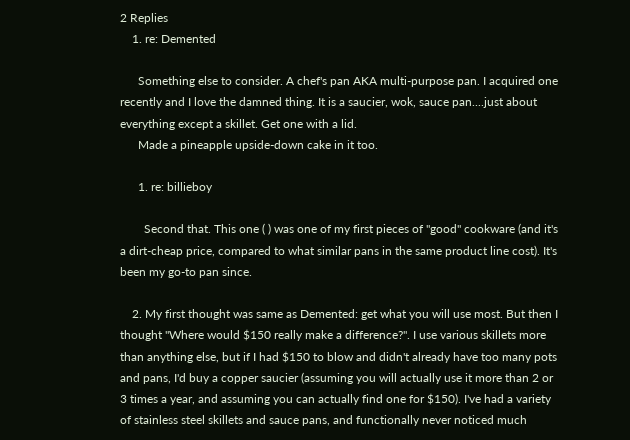2 Replies
    1. re: Demented

      Something else to consider. A chef's pan AKA multi-purpose pan. I acquired one recently and I love the damned thing. It is a saucier, wok, sauce pan....just about everything except a skillet. Get one with a lid.
      Made a pineapple upside-down cake in it too.

      1. re: billieboy

        Second that. This one ( ) was one of my first pieces of "good" cookware (and it's a dirt-cheap price, compared to what similar pans in the same product line cost). It's been my go-to pan since.

    2. My first thought was same as Demented: get what you will use most. But then I thought "Where would $150 really make a difference?". I use various skillets more than anything else, but if I had $150 to blow and didn't already have too many pots and pans, I'd buy a copper saucier (assuming you will actually use it more than 2 or 3 times a year, and assuming you can actually find one for $150). I've had a variety of stainless steel skillets and sauce pans, and functionally never noticed much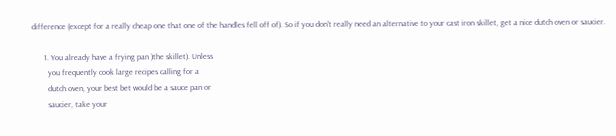difference (except for a really cheap one that one of the handles fell off of). So if you don't really need an alternative to your cast iron skillet, get a nice dutch oven or saucier.

      1. You already have a frying pan )the skillet). Unless
        you frequently cook large recipes calling for a
        dutch oven, your best bet would be a sauce pan or
        saucier, take your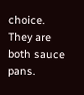choice. They are both sauce pans.